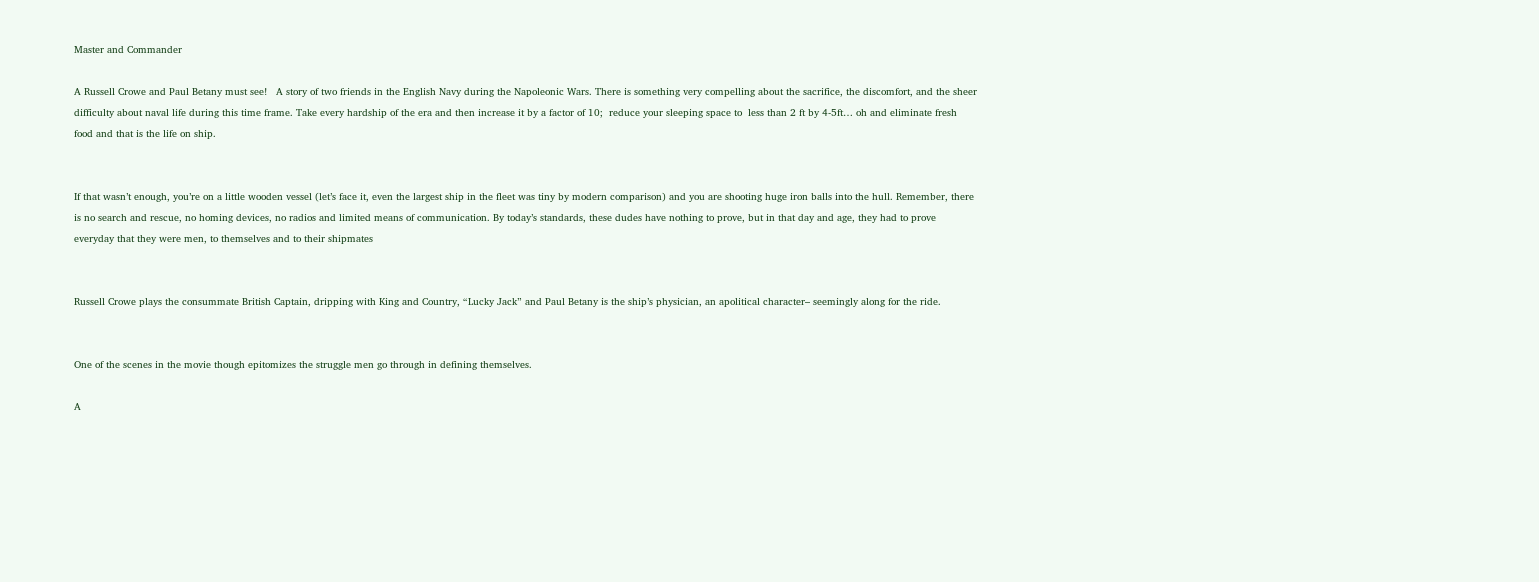Master and Commander

A Russell Crowe and Paul Betany must see!   A story of two friends in the English Navy during the Napoleonic Wars. There is something very compelling about the sacrifice, the discomfort, and the sheer difficulty about naval life during this time frame. Take every hardship of the era and then increase it by a factor of 10;  reduce your sleeping space to  less than 2 ft by 4-5ft… oh and eliminate fresh food and that is the life on ship.


If that wasn’t enough, you’re on a little wooden vessel (let’s face it, even the largest ship in the fleet was tiny by modern comparison) and you are shooting huge iron balls into the hull. Remember, there is no search and rescue, no homing devices, no radios and limited means of communication. By today’s standards, these dudes have nothing to prove, but in that day and age, they had to prove everyday that they were men, to themselves and to their shipmates


Russell Crowe plays the consummate British Captain, dripping with King and Country, “Lucky Jack” and Paul Betany is the ship’s physician, an apolitical character– seemingly along for the ride.


One of the scenes in the movie though epitomizes the struggle men go through in defining themselves.

A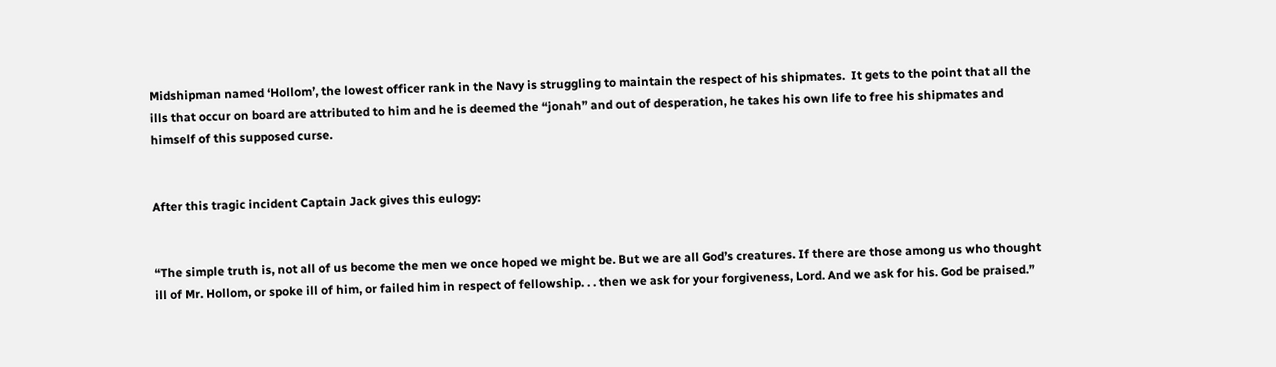Midshipman named ‘Hollom’, the lowest officer rank in the Navy is struggling to maintain the respect of his shipmates.  It gets to the point that all the ills that occur on board are attributed to him and he is deemed the “jonah” and out of desperation, he takes his own life to free his shipmates and himself of this supposed curse.


After this tragic incident Captain Jack gives this eulogy:


“The simple truth is, not all of us become the men we once hoped we might be. But we are all God’s creatures. If there are those among us who thought ill of Mr. Hollom, or spoke ill of him, or failed him in respect of fellowship. . . then we ask for your forgiveness, Lord. And we ask for his. God be praised.”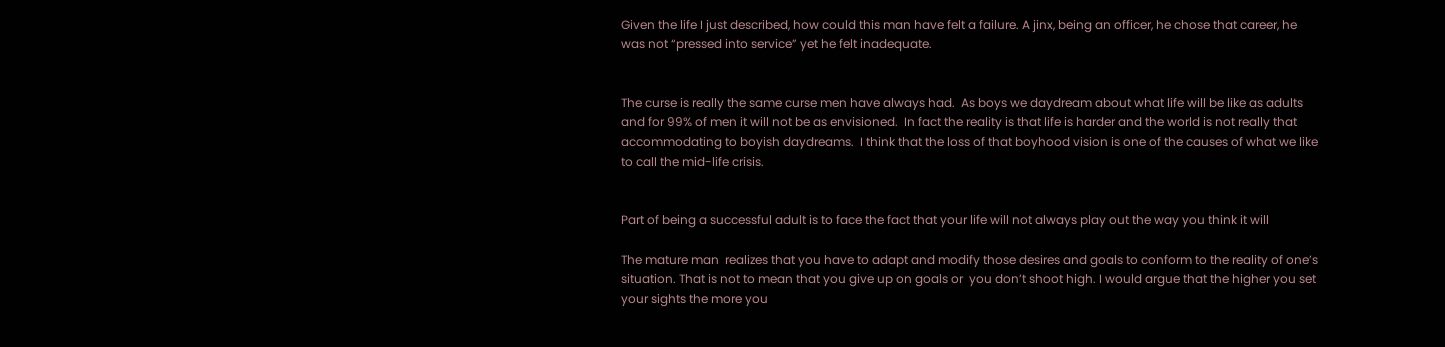Given the life I just described, how could this man have felt a failure. A jinx, being an officer, he chose that career, he was not “pressed into service” yet he felt inadequate.


The curse is really the same curse men have always had.  As boys we daydream about what life will be like as adults and for 99% of men it will not be as envisioned.  In fact the reality is that life is harder and the world is not really that accommodating to boyish daydreams.  I think that the loss of that boyhood vision is one of the causes of what we like to call the mid-life crisis.


Part of being a successful adult is to face the fact that your life will not always play out the way you think it will

The mature man  realizes that you have to adapt and modify those desires and goals to conform to the reality of one’s situation. That is not to mean that you give up on goals or  you don’t shoot high. I would argue that the higher you set your sights the more you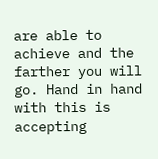are able to achieve and the farther you will go. Hand in hand with this is accepting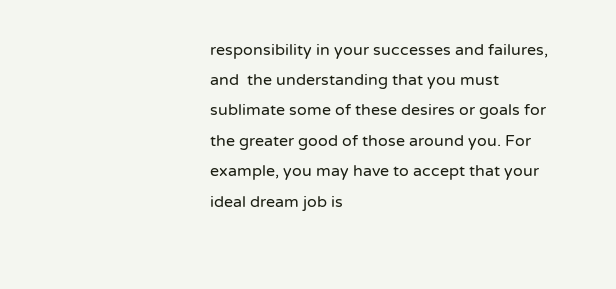responsibility in your successes and failures, and  the understanding that you must sublimate some of these desires or goals for the greater good of those around you. For example, you may have to accept that your ideal dream job is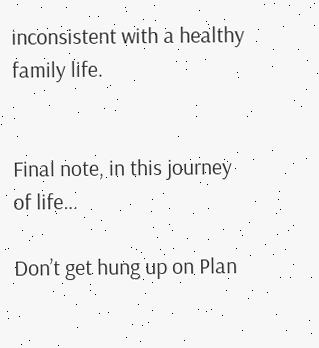inconsistent with a healthy family life.


Final note, in this journey of life…

Don’t get hung up on Plan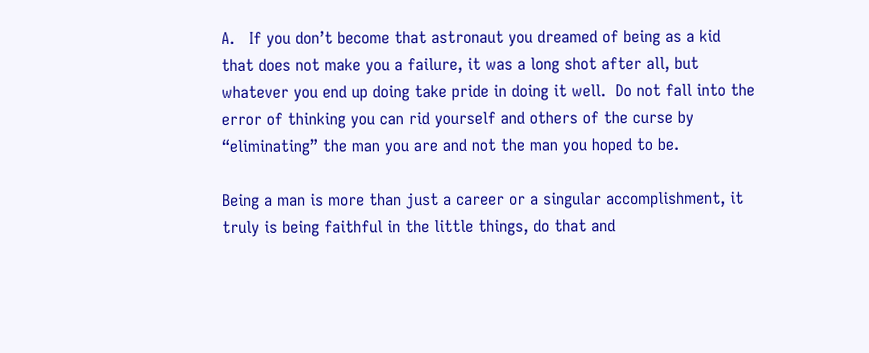A.   If you don’t become that astronaut you dreamed of being as a kid that does not make you a failure, it was a long shot after all, but whatever you end up doing take pride in doing it well.  Do not fall into the error of thinking you can rid yourself and others of the curse by “eliminating” the man you are and not the man you hoped to be.

Being a man is more than just a career or a singular accomplishment, it truly is being faithful in the little things, do that and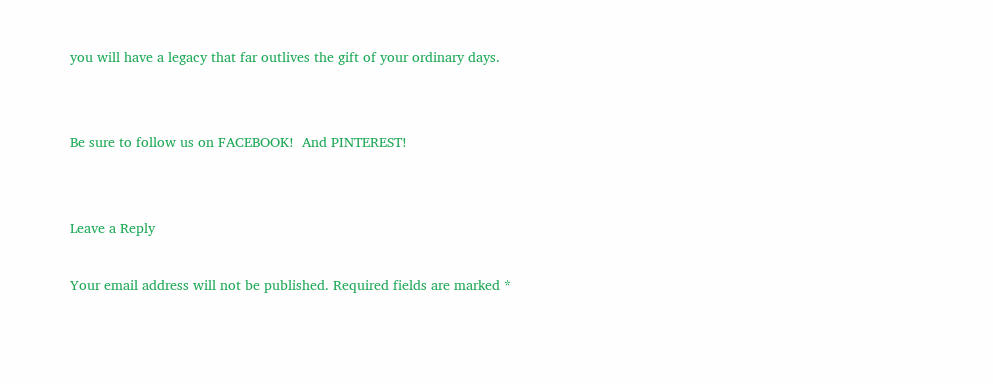you will have a legacy that far outlives the gift of your ordinary days.


Be sure to follow us on FACEBOOK!  And PINTEREST!


Leave a Reply

Your email address will not be published. Required fields are marked *